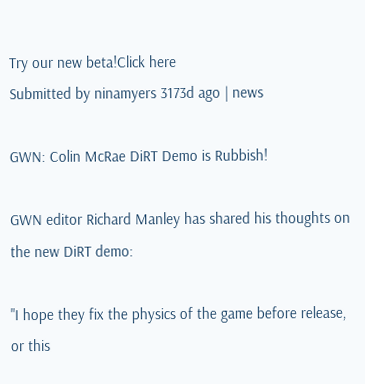Try our new beta!Click here
Submitted by ninamyers 3173d ago | news

GWN: Colin McRae DiRT Demo is Rubbish!

GWN editor Richard Manley has shared his thoughts on the new DiRT demo:

"I hope they fix the physics of the game before release, or this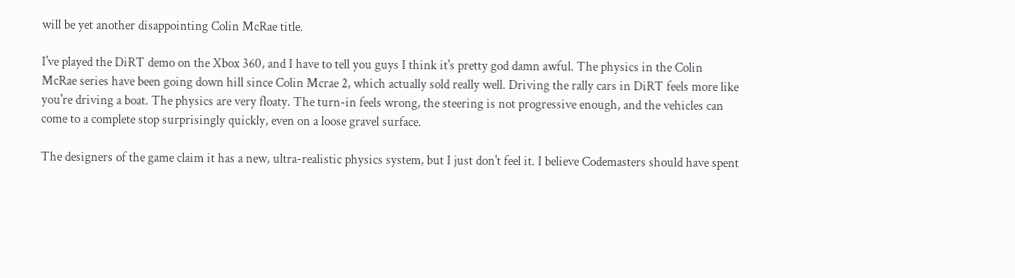will be yet another disappointing Colin McRae title.

I've played the DiRT demo on the Xbox 360, and I have to tell you guys I think it's pretty god damn awful. The physics in the Colin McRae series have been going down hill since Colin Mcrae 2, which actually sold really well. Driving the rally cars in DiRT feels more like you're driving a boat. The physics are very floaty. The turn-in feels wrong, the steering is not progressive enough, and the vehicles can come to a complete stop surprisingly quickly, even on a loose gravel surface.

The designers of the game claim it has a new, ultra-realistic physics system, but I just don't feel it. I believe Codemasters should have spent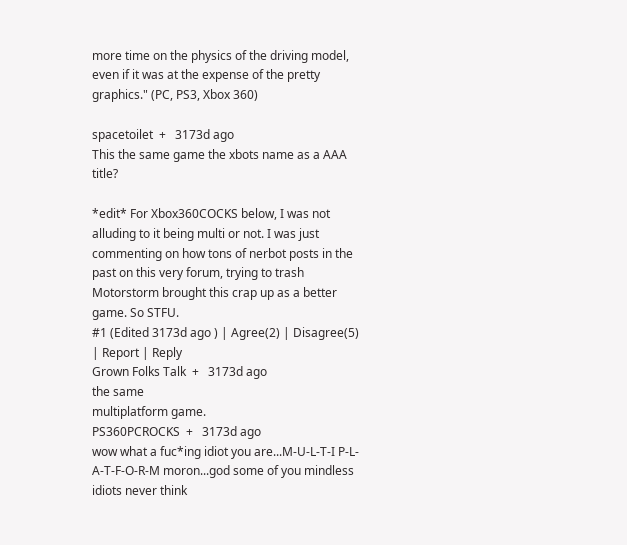more time on the physics of the driving model, even if it was at the expense of the pretty graphics." (PC, PS3, Xbox 360)

spacetoilet  +   3173d ago
This the same game the xbots name as a AAA title?

*edit* For Xbox360COCKS below, I was not alluding to it being multi or not. I was just commenting on how tons of nerbot posts in the past on this very forum, trying to trash Motorstorm brought this crap up as a better game. So STFU.
#1 (Edited 3173d ago ) | Agree(2) | Disagree(5) | Report | Reply
Grown Folks Talk  +   3173d ago
the same
multiplatform game.
PS360PCROCKS  +   3173d ago
wow what a fuc*ing idiot you are...M-U-L-T-I P-L-A-T-F-O-R-M moron...god some of you mindless idiots never think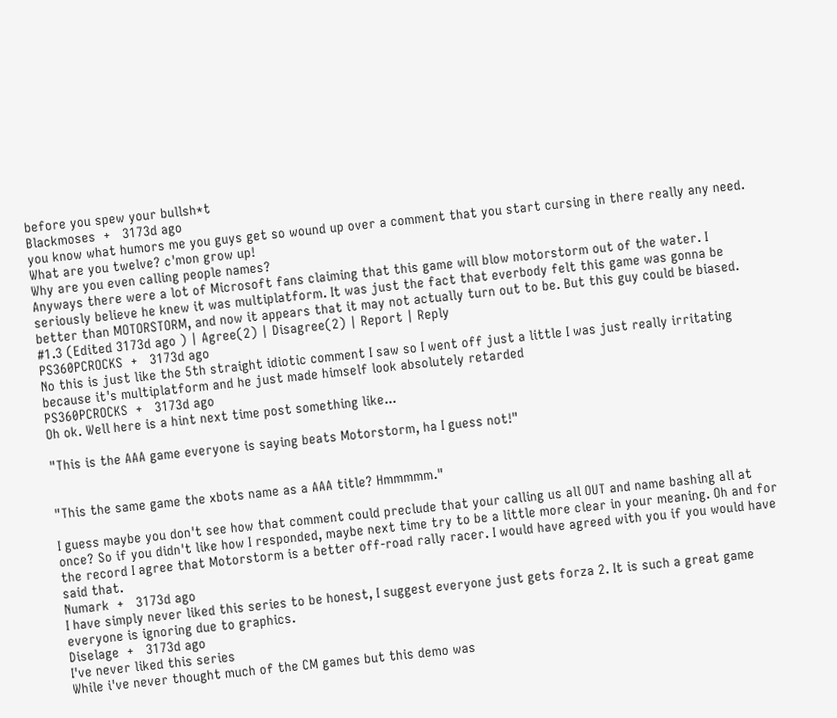before you spew your bullsh*t
Blackmoses  +   3173d ago
you know what humors me you guys get so wound up over a comment that you start cursing in there really any need. What are you twelve? c'mon grow up!
Why are you even calling people names?
Anyways there were a lot of Microsoft fans claiming that this game will blow motorstorm out of the water. I seriously believe he knew it was multiplatform. It was just the fact that everbody felt this game was gonna be better than MOTORSTORM, and now it appears that it may not actually turn out to be. But this guy could be biased.
#1.3 (Edited 3173d ago ) | Agree(2) | Disagree(2) | Report | Reply
PS360PCROCKS  +   3173d ago
No this is just like the 5th straight idiotic comment I saw so I went off just a little I was just really irritating because it's multiplatform and he just made himself look absolutely retarded
PS360PCROCKS  +   3173d ago
Oh ok. Well here is a hint next time post something like...

"This is the AAA game everyone is saying beats Motorstorm, ha I guess not!"


"This the same game the xbots name as a AAA title? Hmmmmm."

I guess maybe you don't see how that comment could preclude that your calling us all OUT and name bashing all at once? So if you didn't like how I responded, maybe next time try to be a little more clear in your meaning. Oh and for the record I agree that Motorstorm is a better off-road rally racer. I would have agreed with you if you would have said that.
Numark  +   3173d ago
I have simply never liked this series to be honest, I suggest everyone just gets forza 2. It is such a great game everyone is ignoring due to graphics.
Diselage  +   3173d ago
I've never liked this series
While i've never thought much of the CM games but this demo was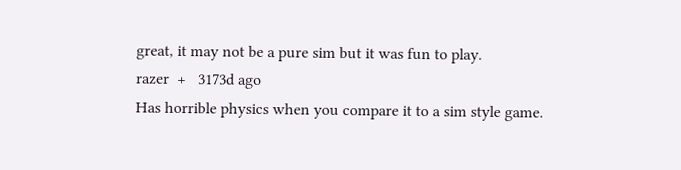great, it may not be a pure sim but it was fun to play.
razer  +   3173d ago
Has horrible physics when you compare it to a sim style game.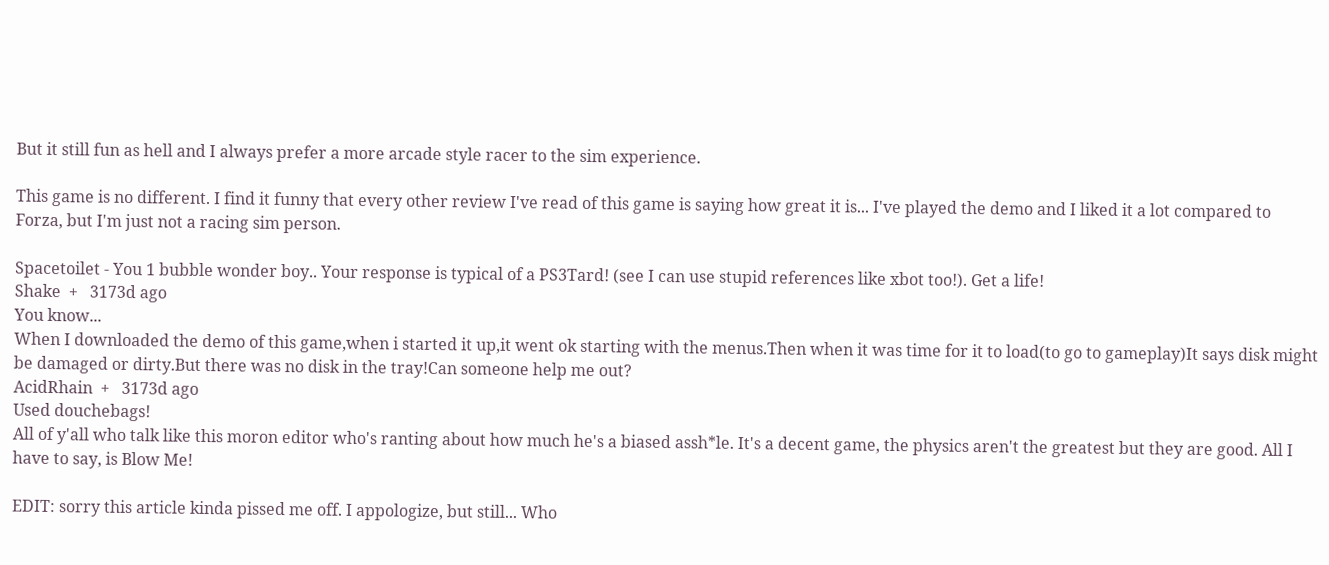But it still fun as hell and I always prefer a more arcade style racer to the sim experience.

This game is no different. I find it funny that every other review I've read of this game is saying how great it is... I've played the demo and I liked it a lot compared to Forza, but I'm just not a racing sim person.

Spacetoilet - You 1 bubble wonder boy.. Your response is typical of a PS3Tard! (see I can use stupid references like xbot too!). Get a life!
Shake  +   3173d ago
You know...
When I downloaded the demo of this game,when i started it up,it went ok starting with the menus.Then when it was time for it to load(to go to gameplay)It says disk might be damaged or dirty.But there was no disk in the tray!Can someone help me out?
AcidRhain  +   3173d ago
Used douchebags!
All of y'all who talk like this moron editor who's ranting about how much he's a biased assh*le. It's a decent game, the physics aren't the greatest but they are good. All I have to say, is Blow Me!

EDIT: sorry this article kinda pissed me off. I appologize, but still... Who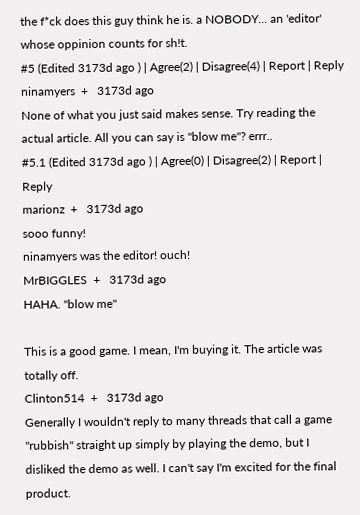the f*ck does this guy think he is. a NOBODY... an 'editor' whose oppinion counts for sh!t.
#5 (Edited 3173d ago ) | Agree(2) | Disagree(4) | Report | Reply
ninamyers  +   3173d ago
None of what you just said makes sense. Try reading the actual article. All you can say is "blow me"? errr..
#5.1 (Edited 3173d ago ) | Agree(0) | Disagree(2) | Report | Reply
marionz  +   3173d ago
sooo funny!
ninamyers was the editor! ouch!
MrBIGGLES  +   3173d ago
HAHA. "blow me"

This is a good game. I mean, I'm buying it. The article was totally off.
Clinton514  +   3173d ago
Generally I wouldn't reply to many threads that call a game "rubbish" straight up simply by playing the demo, but I disliked the demo as well. I can't say I'm excited for the final product.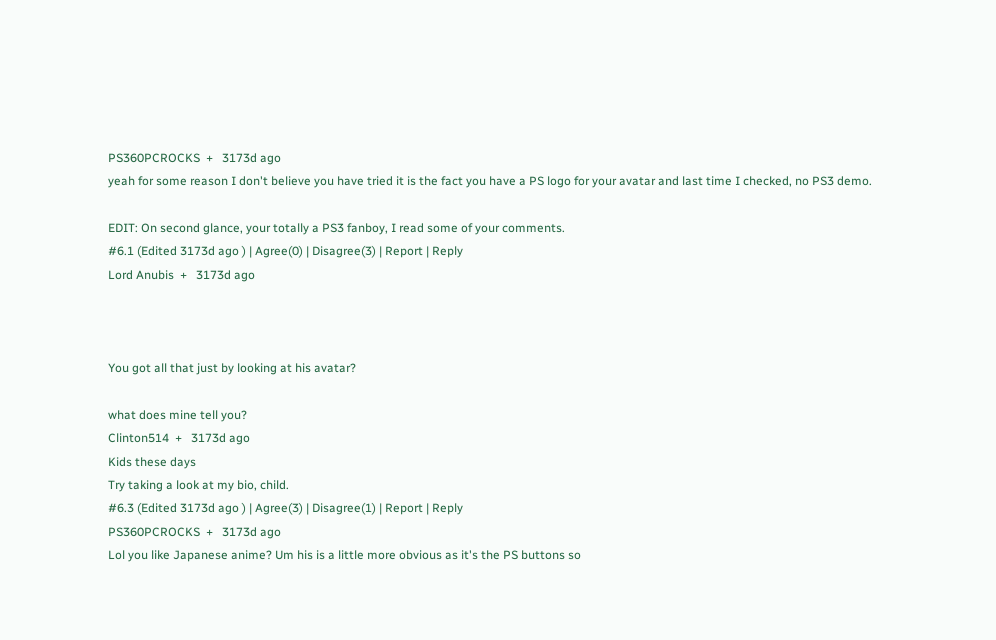PS360PCROCKS  +   3173d ago
yeah for some reason I don't believe you have tried it is the fact you have a PS logo for your avatar and last time I checked, no PS3 demo.

EDIT: On second glance, your totally a PS3 fanboy, I read some of your comments.
#6.1 (Edited 3173d ago ) | Agree(0) | Disagree(3) | Report | Reply
Lord Anubis  +   3173d ago



You got all that just by looking at his avatar?

what does mine tell you?
Clinton514  +   3173d ago
Kids these days
Try taking a look at my bio, child.
#6.3 (Edited 3173d ago ) | Agree(3) | Disagree(1) | Report | Reply
PS360PCROCKS  +   3173d ago
Lol you like Japanese anime? Um his is a little more obvious as it's the PS buttons so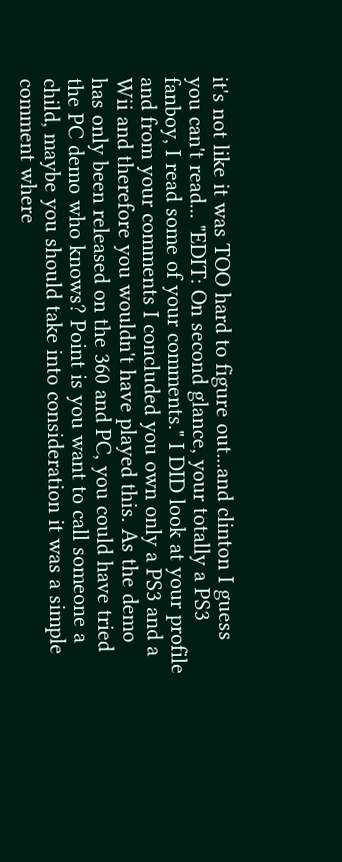it's not like it was TOO hard to figure out...and clinton I guess you can't read... "EDIT: On second glance, your totally a PS3 fanboy, I read some of your comments." I DID look at your profile and from your comments I concluded you own only a PS3 and a Wii and therefore you wouldn't have played this. As the demo has only been released on the 360 and PC, you could have tried the PC demo who knows? Point is you want to call someone a child, maybe you should take into consideration it was a simple comment where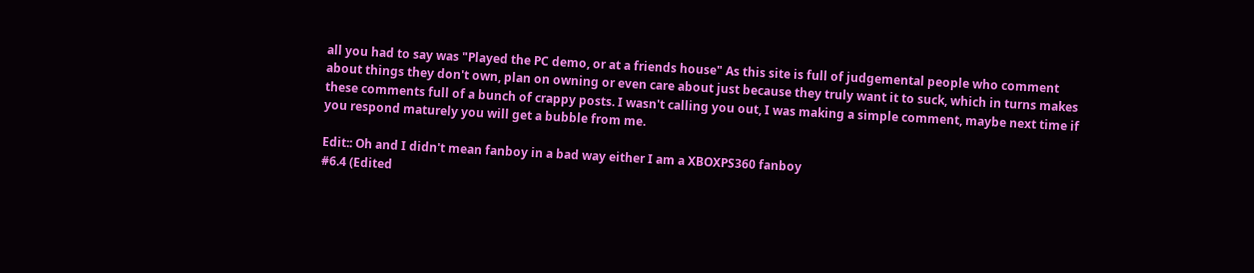all you had to say was "Played the PC demo, or at a friends house" As this site is full of judgemental people who comment about things they don't own, plan on owning or even care about just because they truly want it to suck, which in turns makes these comments full of a bunch of crappy posts. I wasn't calling you out, I was making a simple comment, maybe next time if you respond maturely you will get a bubble from me.

Edit:: Oh and I didn't mean fanboy in a bad way either I am a XBOXPS360 fanboy
#6.4 (Edited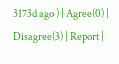3173d ago ) | Agree(0) | Disagree(3) | Report |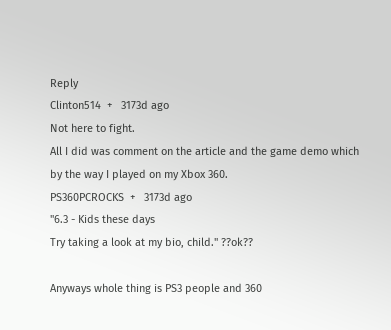Reply
Clinton514  +   3173d ago
Not here to fight.
All I did was comment on the article and the game demo which by the way I played on my Xbox 360.
PS360PCROCKS  +   3173d ago
"6.3 - Kids these days
Try taking a look at my bio, child." ??ok??

Anyways whole thing is PS3 people and 360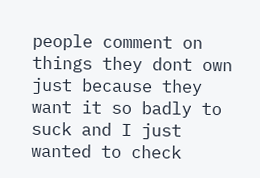people comment on things they dont own just because they want it so badly to suck and I just wanted to check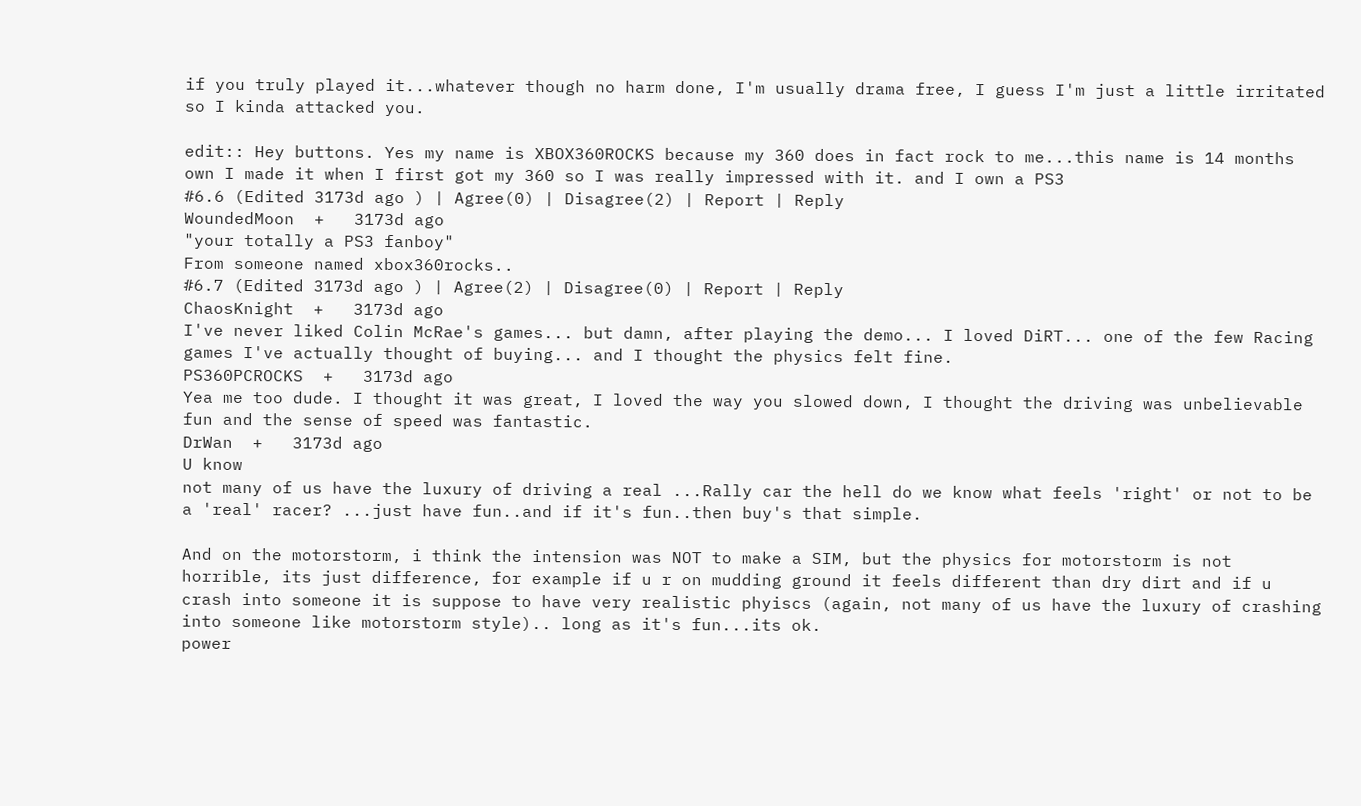if you truly played it...whatever though no harm done, I'm usually drama free, I guess I'm just a little irritated so I kinda attacked you.

edit:: Hey buttons. Yes my name is XBOX360ROCKS because my 360 does in fact rock to me...this name is 14 months own I made it when I first got my 360 so I was really impressed with it. and I own a PS3
#6.6 (Edited 3173d ago ) | Agree(0) | Disagree(2) | Report | Reply
WoundedMoon  +   3173d ago
"your totally a PS3 fanboy"
From someone named xbox360rocks..
#6.7 (Edited 3173d ago ) | Agree(2) | Disagree(0) | Report | Reply
ChaosKnight  +   3173d ago
I've never liked Colin McRae's games... but damn, after playing the demo... I loved DiRT... one of the few Racing games I've actually thought of buying... and I thought the physics felt fine.
PS360PCROCKS  +   3173d ago
Yea me too dude. I thought it was great, I loved the way you slowed down, I thought the driving was unbelievable fun and the sense of speed was fantastic.
DrWan  +   3173d ago
U know
not many of us have the luxury of driving a real ...Rally car the hell do we know what feels 'right' or not to be a 'real' racer? ...just have fun..and if it's fun..then buy's that simple.

And on the motorstorm, i think the intension was NOT to make a SIM, but the physics for motorstorm is not horrible, its just difference, for example if u r on mudding ground it feels different than dry dirt and if u crash into someone it is suppose to have very realistic phyiscs (again, not many of us have the luxury of crashing into someone like motorstorm style).. long as it's fun...its ok.
power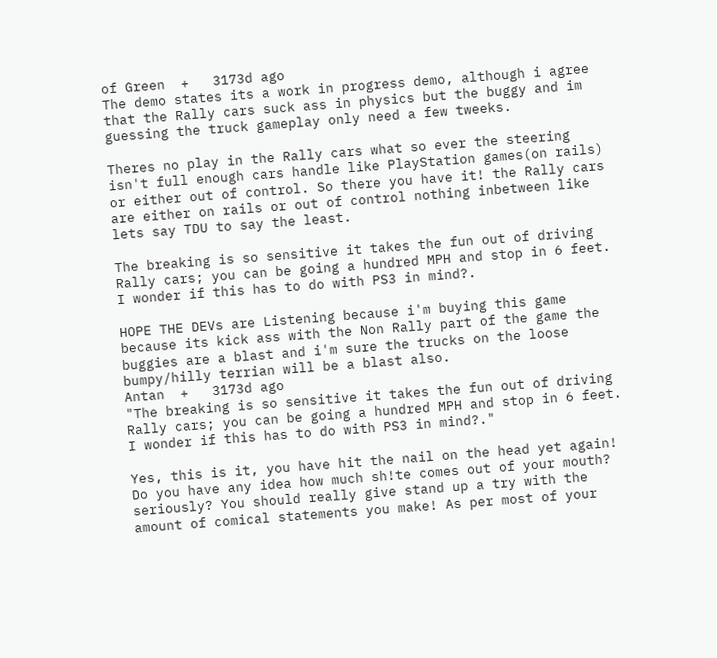of Green  +   3173d ago
The demo states its a work in progress demo, although i agree that the Rally cars suck ass in physics but the buggy and im guessing the truck gameplay only need a few tweeks.

Theres no play in the Rally cars what so ever the steering isn't full enough cars handle like PlayStation games(on rails) or either out of control. So there you have it! the Rally cars are either on rails or out of control nothing inbetween like lets say TDU to say the least.

The breaking is so sensitive it takes the fun out of driving Rally cars; you can be going a hundred MPH and stop in 6 feet. I wonder if this has to do with PS3 in mind?.

HOPE THE DEVs are Listening because i'm buying this game because its kick ass with the Non Rally part of the game the buggies are a blast and i'm sure the trucks on the loose bumpy/hilly terrian will be a blast also.
Antan  +   3173d ago
"The breaking is so sensitive it takes the fun out of driving Rally cars; you can be going a hundred MPH and stop in 6 feet. I wonder if this has to do with PS3 in mind?."

Yes, this is it, you have hit the nail on the head yet again!
Do you have any idea how much sh!te comes out of your mouth? seriously? You should really give stand up a try with the amount of comical statements you make! As per most of your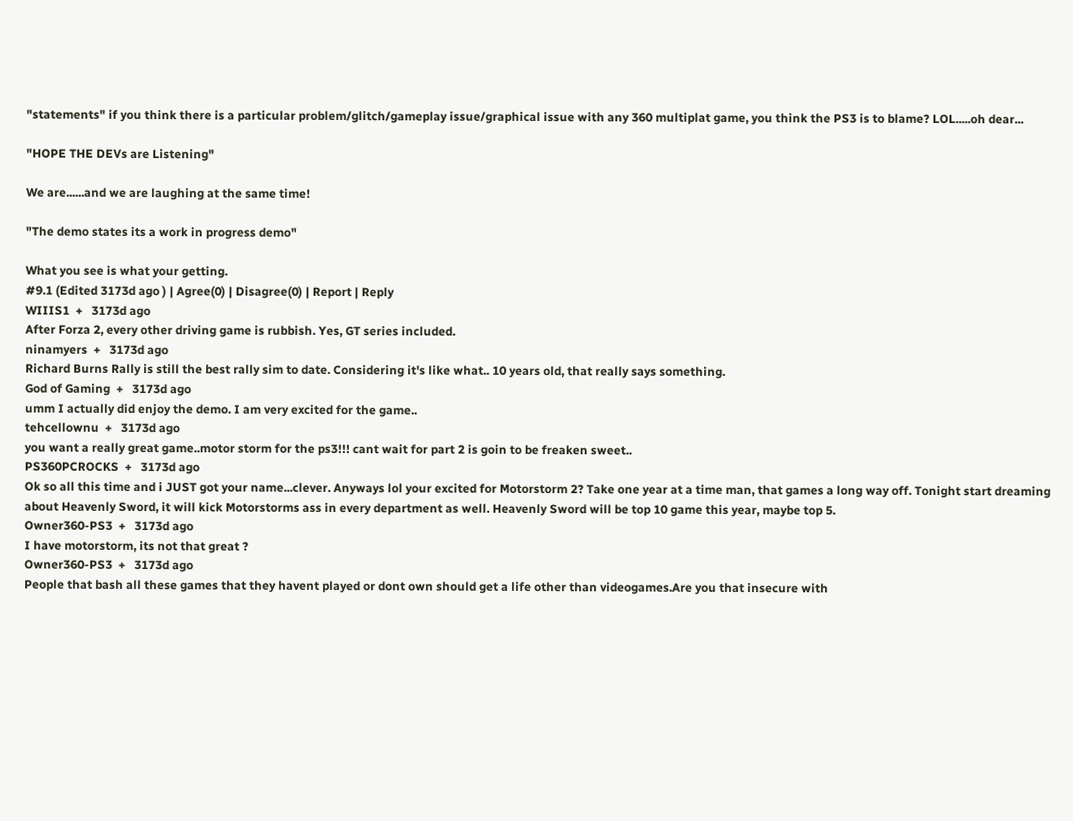"statements" if you think there is a particular problem/glitch/gameplay issue/graphical issue with any 360 multiplat game, you think the PS3 is to blame? LOL.....oh dear...

"HOPE THE DEVs are Listening"

We are......and we are laughing at the same time!

"The demo states its a work in progress demo"

What you see is what your getting.
#9.1 (Edited 3173d ago ) | Agree(0) | Disagree(0) | Report | Reply
WIIIS1  +   3173d ago
After Forza 2, every other driving game is rubbish. Yes, GT series included.
ninamyers  +   3173d ago
Richard Burns Rally is still the best rally sim to date. Considering it's like what.. 10 years old, that really says something.
God of Gaming  +   3173d ago
umm I actually did enjoy the demo. I am very excited for the game..
tehcellownu  +   3173d ago
you want a really great game..motor storm for the ps3!!! cant wait for part 2 is goin to be freaken sweet..
PS360PCROCKS  +   3173d ago
Ok so all this time and i JUST got your name...clever. Anyways lol your excited for Motorstorm 2? Take one year at a time man, that games a long way off. Tonight start dreaming about Heavenly Sword, it will kick Motorstorms ass in every department as well. Heavenly Sword will be top 10 game this year, maybe top 5.
Owner360-PS3  +   3173d ago
I have motorstorm, its not that great ?
Owner360-PS3  +   3173d ago
People that bash all these games that they havent played or dont own should get a life other than videogames.Are you that insecure with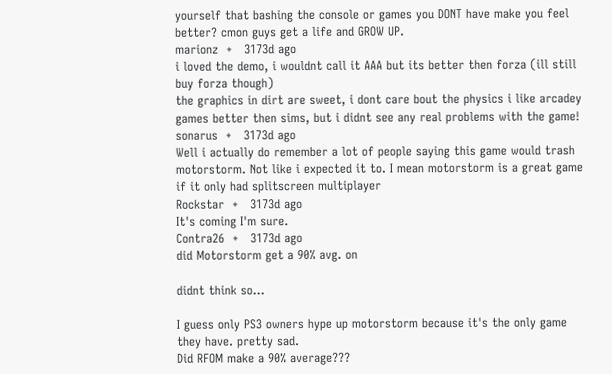yourself that bashing the console or games you DONT have make you feel better? cmon guys get a life and GROW UP.
marionz  +   3173d ago
i loved the demo, i wouldnt call it AAA but its better then forza (ill still buy forza though)
the graphics in dirt are sweet, i dont care bout the physics i like arcadey games better then sims, but i didnt see any real problems with the game!
sonarus  +   3173d ago
Well i actually do remember a lot of people saying this game would trash motorstorm. Not like i expected it to. I mean motorstorm is a great game if it only had splitscreen multiplayer
Rockstar  +   3173d ago
It's coming I'm sure.
Contra26  +   3173d ago
did Motorstorm get a 90% avg. on

didnt think so...

I guess only PS3 owners hype up motorstorm because it's the only game they have. pretty sad.
Did RFOM make a 90% average???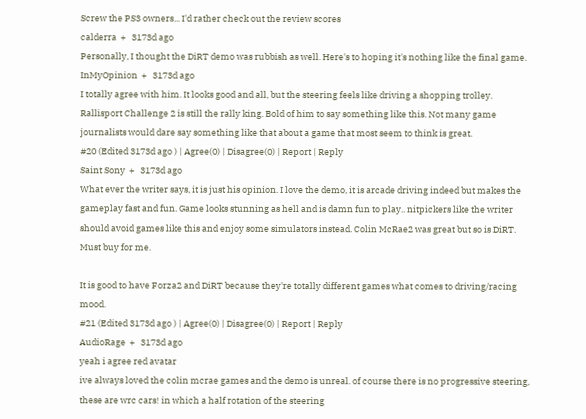Screw the PS3 owners... I'd rather check out the review scores
calderra  +   3173d ago
Personally, I thought the DiRT demo was rubbish as well. Here's to hoping it's nothing like the final game.
InMyOpinion  +   3173d ago
I totally agree with him. It looks good and all, but the steering feels like driving a shopping trolley. Rallisport Challenge 2 is still the rally king. Bold of him to say something like this. Not many game journalists would dare say something like that about a game that most seem to think is great.
#20 (Edited 3173d ago ) | Agree(0) | Disagree(0) | Report | Reply
Saint Sony  +   3173d ago
What ever the writer says, it is just his opinion. I love the demo, it is arcade driving indeed but makes the gameplay fast and fun. Game looks stunning as hell and is damn fun to play.. nitpickers like the writer should avoid games like this and enjoy some simulators instead. Colin McRae2 was great but so is DiRT. Must buy for me.

It is good to have Forza2 and DiRT because they're totally different games what comes to driving/racing mood.
#21 (Edited 3173d ago ) | Agree(0) | Disagree(0) | Report | Reply
AudioRage  +   3173d ago
yeah i agree red avatar
ive always loved the colin mcrae games and the demo is unreal. of course there is no progressive steering, these are wrc cars! in which a half rotation of the steering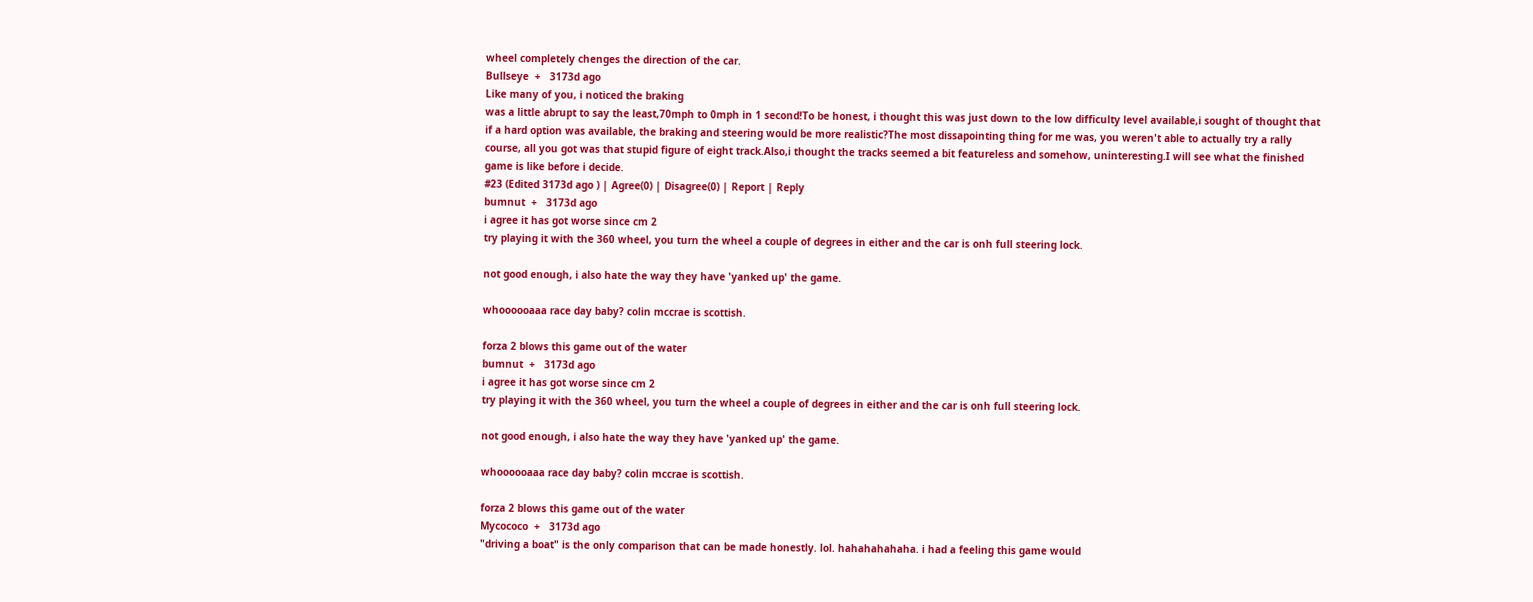wheel completely chenges the direction of the car.
Bullseye  +   3173d ago
Like many of you, i noticed the braking
was a little abrupt to say the least,70mph to 0mph in 1 second!To be honest, i thought this was just down to the low difficulty level available,i sought of thought that if a hard option was available, the braking and steering would be more realistic?The most dissapointing thing for me was, you weren't able to actually try a rally course, all you got was that stupid figure of eight track.Also,i thought the tracks seemed a bit featureless and somehow, uninteresting.I will see what the finished game is like before i decide.
#23 (Edited 3173d ago ) | Agree(0) | Disagree(0) | Report | Reply
bumnut  +   3173d ago
i agree it has got worse since cm 2
try playing it with the 360 wheel, you turn the wheel a couple of degrees in either and the car is onh full steering lock.

not good enough, i also hate the way they have 'yanked up' the game.

whoooooaaa race day baby? colin mccrae is scottish.

forza 2 blows this game out of the water
bumnut  +   3173d ago
i agree it has got worse since cm 2
try playing it with the 360 wheel, you turn the wheel a couple of degrees in either and the car is onh full steering lock.

not good enough, i also hate the way they have 'yanked up' the game.

whoooooaaa race day baby? colin mccrae is scottish.

forza 2 blows this game out of the water
Mycococo  +   3173d ago
"driving a boat" is the only comparison that can be made honestly. lol. hahahahahaha. i had a feeling this game would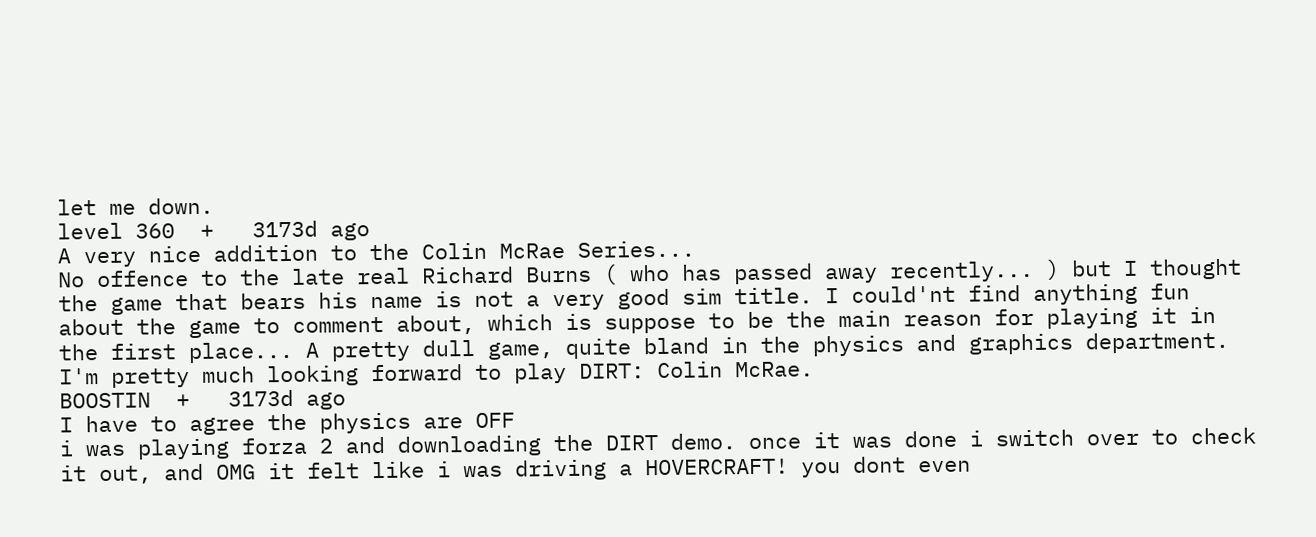let me down.
level 360  +   3173d ago
A very nice addition to the Colin McRae Series...
No offence to the late real Richard Burns ( who has passed away recently... ) but I thought the game that bears his name is not a very good sim title. I could'nt find anything fun about the game to comment about, which is suppose to be the main reason for playing it in the first place... A pretty dull game, quite bland in the physics and graphics department. I'm pretty much looking forward to play DIRT: Colin McRae.
BOOSTIN  +   3173d ago
I have to agree the physics are OFF
i was playing forza 2 and downloading the DIRT demo. once it was done i switch over to check it out, and OMG it felt like i was driving a HOVERCRAFT! you dont even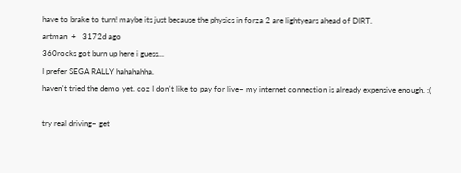have to brake to turn! maybe its just because the physics in forza 2 are lightyears ahead of DIRT.
artman  +   3172d ago
360rocks got burn up here i guess...
I prefer SEGA RALLY hahahahha.
haven't tried the demo yet. coz I don't like to pay for live~ my internet connection is already expensive enough. :(

try real driving~ get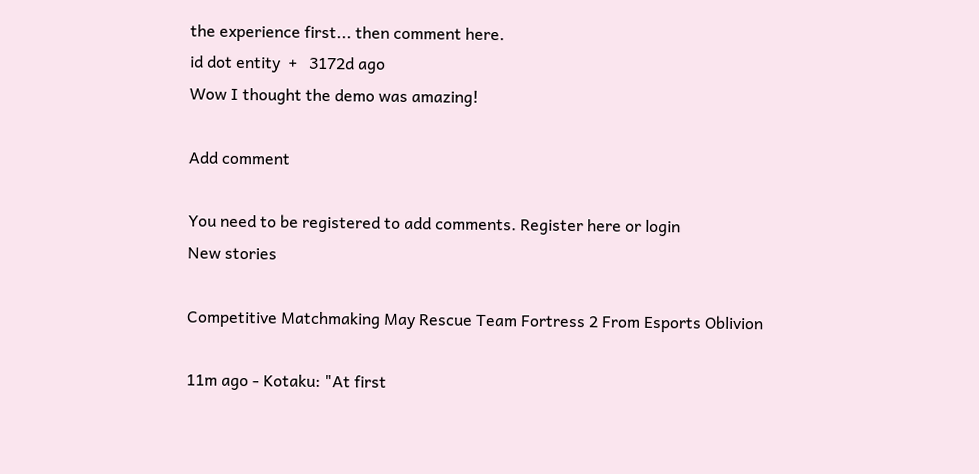the experience first... then comment here.
id dot entity  +   3172d ago
Wow I thought the demo was amazing!

Add comment

You need to be registered to add comments. Register here or login
New stories

Competitive Matchmaking May Rescue Team Fortress 2 From Esports Oblivion

11m ago - Kotaku: "At first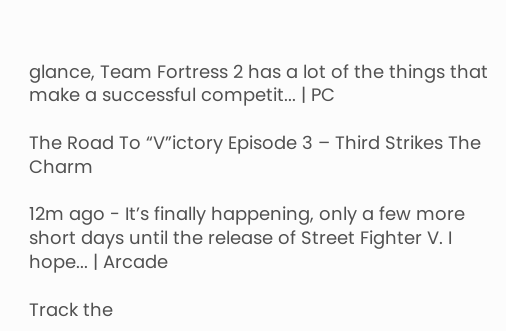glance, Team Fortress 2 has a lot of the things that make a successful competit... | PC

The Road To “V”ictory Episode 3 – Third Strikes The Charm

12m ago - It’s finally happening, only a few more short days until the release of Street Fighter V. I hope... | Arcade

Track the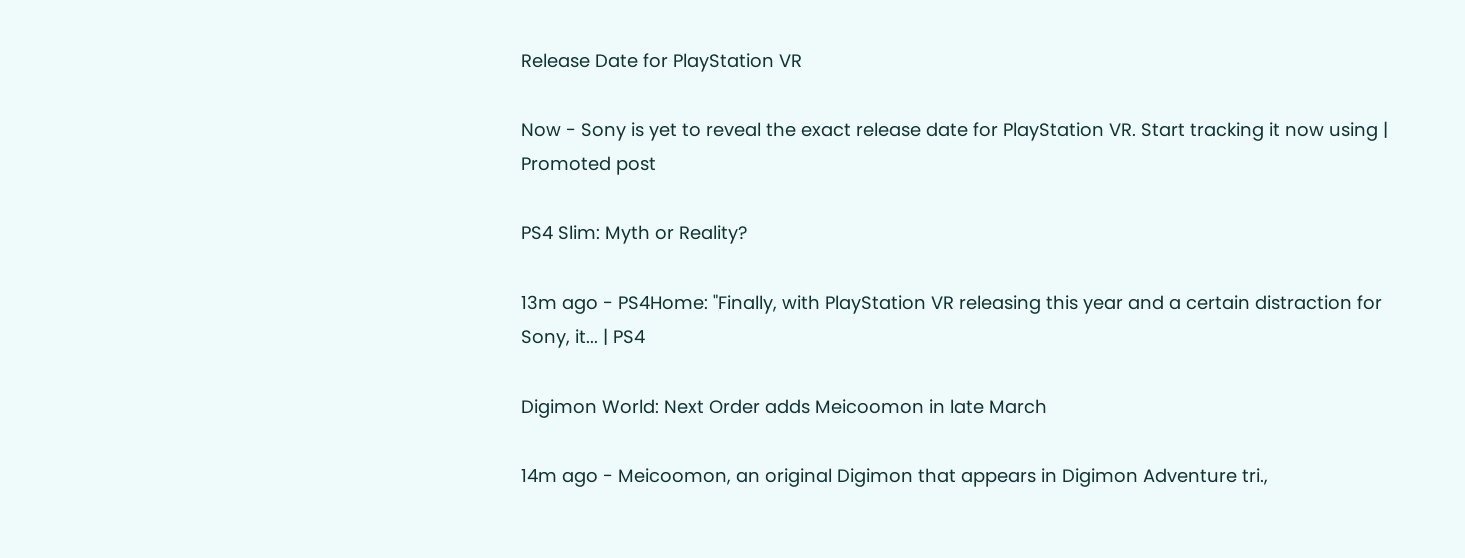Release Date for PlayStation VR

Now - Sony is yet to reveal the exact release date for PlayStation VR. Start tracking it now using | Promoted post

PS4 Slim: Myth or Reality?

13m ago - PS4Home: "Finally, with PlayStation VR releasing this year and a certain distraction for Sony, it... | PS4

Digimon World: Next Order adds Meicoomon in late March

14m ago - Meicoomon, an original Digimon that appears in Digimon Adventure tri.,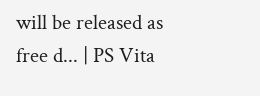will be released as free d... | PS Vita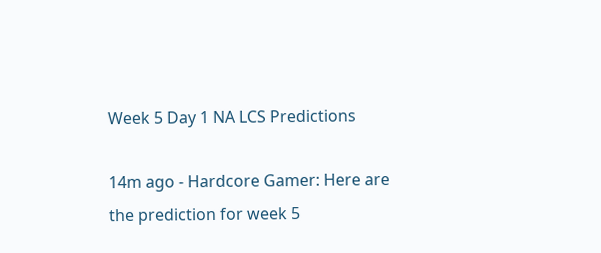Week 5 Day 1 NA LCS Predictions

14m ago - Hardcore Gamer: Here are the prediction for week 5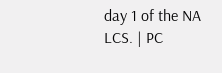day 1 of the NA LCS. | PC